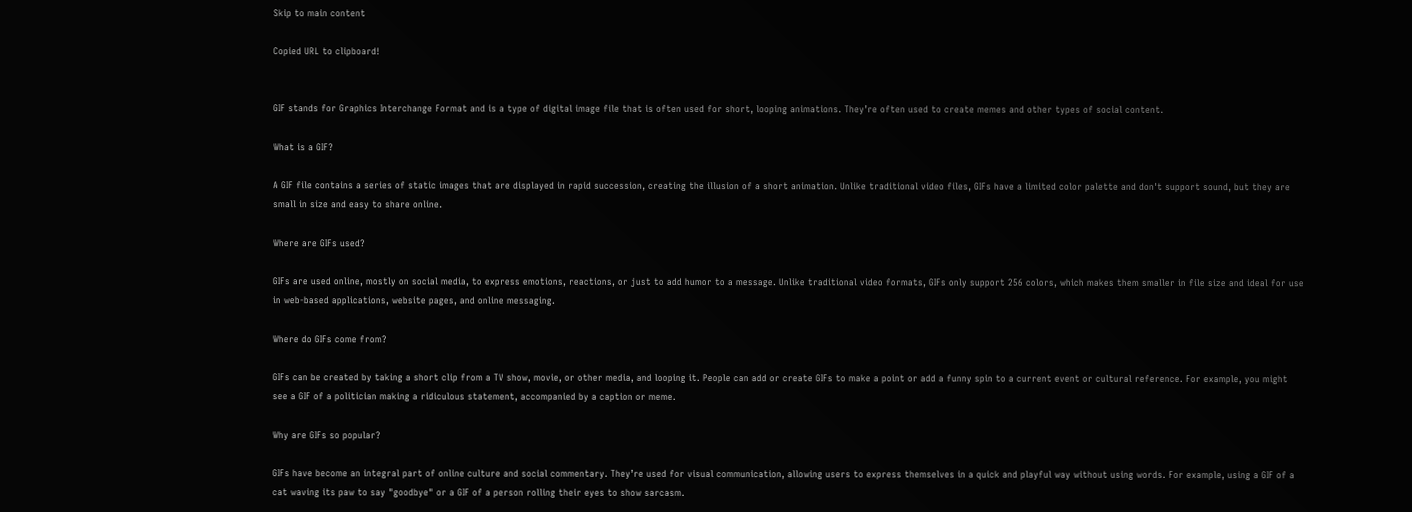Skip to main content

Copied URL to clipboard!


GIF stands for Graphics Interchange Format and is a type of digital image file that is often used for short, looping animations. They’re often used to create memes and other types of social content.

What is a GIF?

A GIF file contains a series of static images that are displayed in rapid succession, creating the illusion of a short animation. Unlike traditional video files, GIFs have a limited color palette and don't support sound, but they are small in size and easy to share online.

Where are GIFs used?

GIFs are used online, mostly on social media, to express emotions, reactions, or just to add humor to a message. Unlike traditional video formats, GIFs only support 256 colors, which makes them smaller in file size and ideal for use in web-based applications, website pages, and online messaging.

Where do GIFs come from?

GIFs can be created by taking a short clip from a TV show, movie, or other media, and looping it. People can add or create GIFs to make a point or add a funny spin to a current event or cultural reference. For example, you might see a GIF of a politician making a ridiculous statement, accompanied by a caption or meme.

Why are GIFs so popular?

GIFs have become an integral part of online culture and social commentary. They’re used for visual communication, allowing users to express themselves in a quick and playful way without using words. For example, using a GIF of a cat waving its paw to say "goodbye" or a GIF of a person rolling their eyes to show sarcasm.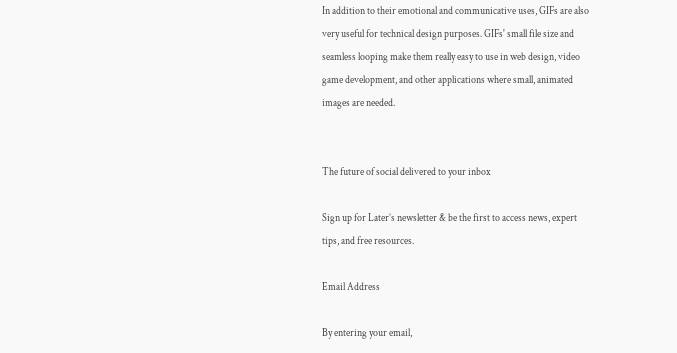In addition to their emotional and communicative uses, GIFs are also very useful for technical design purposes. GIFs' small file size and seamless looping make them really easy to use in web design, video game development, and other applications where small, animated images are needed.


The future of social delivered to your inbox

Sign up for Later’s newsletter & be the first to access news, expert tips, and free resources.

Email Address

By entering your email,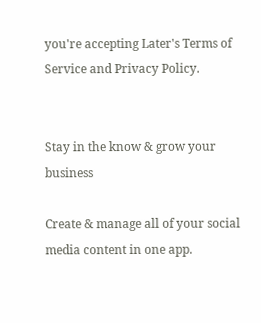you're accepting Later's Terms of Service and Privacy Policy.


Stay in the know & grow your business

Create & manage all of your social media content in one app.